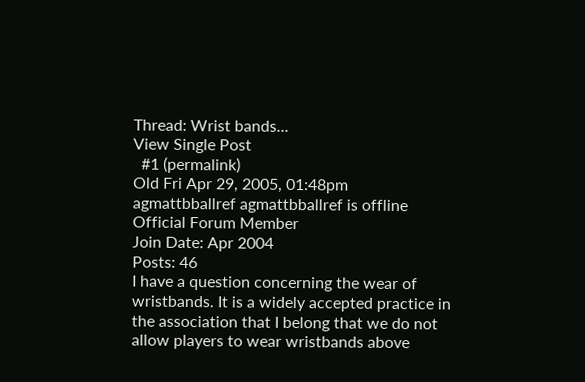Thread: Wrist bands...
View Single Post
  #1 (permalink)
Old Fri Apr 29, 2005, 01:48pm
agmattbballref agmattbballref is offline
Official Forum Member
Join Date: Apr 2004
Posts: 46
I have a question concerning the wear of wristbands. It is a widely accepted practice in the association that I belong that we do not allow players to wear wristbands above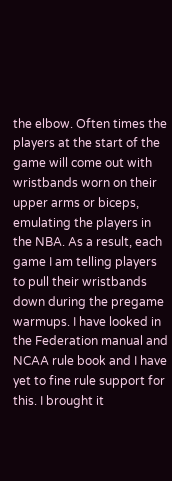the elbow. Often times the players at the start of the game will come out with wristbands worn on their upper arms or biceps, emulating the players in the NBA. As a result, each game I am telling players to pull their wristbands down during the pregame warmups. I have looked in the Federation manual and NCAA rule book and I have yet to fine rule support for this. I brought it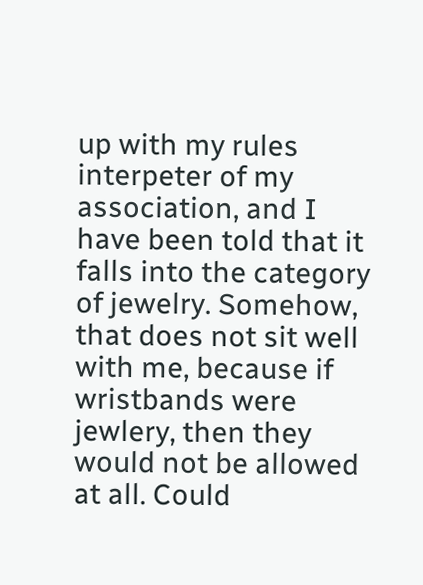up with my rules interpeter of my association, and I have been told that it falls into the category of jewelry. Somehow, that does not sit well with me, because if wristbands were jewlery, then they would not be allowed at all. Could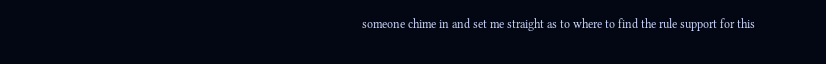someone chime in and set me straight as to where to find the rule support for this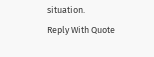situation.
Reply With Quote